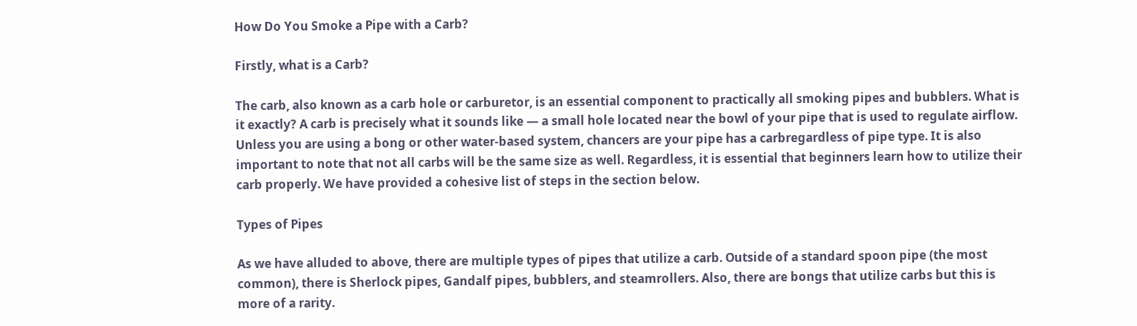How Do You Smoke a Pipe with a Carb?

Firstly, what is a Carb?

The carb, also known as a carb hole or carburetor, is an essential component to practically all smoking pipes and bubblers. What is it exactly? A carb is precisely what it sounds like — a small hole located near the bowl of your pipe that is used to regulate airflow. Unless you are using a bong or other water-based system, chancers are your pipe has a carbregardless of pipe type. It is also important to note that not all carbs will be the same size as well. Regardless, it is essential that beginners learn how to utilize their carb properly. We have provided a cohesive list of steps in the section below.

Types of Pipes

As we have alluded to above, there are multiple types of pipes that utilize a carb. Outside of a standard spoon pipe (the most common), there is Sherlock pipes, Gandalf pipes, bubblers, and steamrollers. Also, there are bongs that utilize carbs but this is more of a rarity.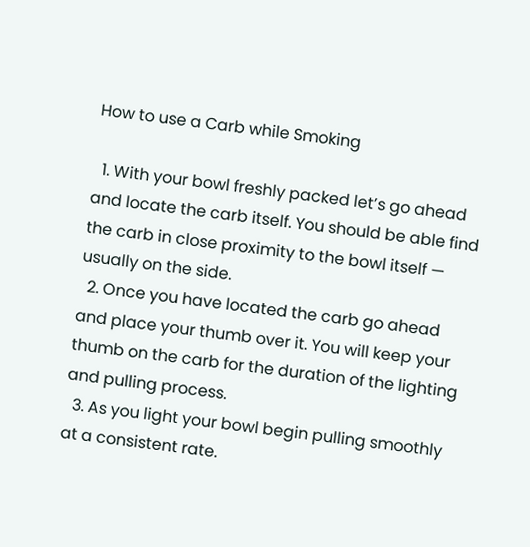How to use a Carb while Smoking

  1. With your bowl freshly packed let’s go ahead and locate the carb itself. You should be able find the carb in close proximity to the bowl itself — usually on the side.
  2. Once you have located the carb go ahead and place your thumb over it. You will keep your thumb on the carb for the duration of the lighting and pulling process.
  3. As you light your bowl begin pulling smoothly at a consistent rate.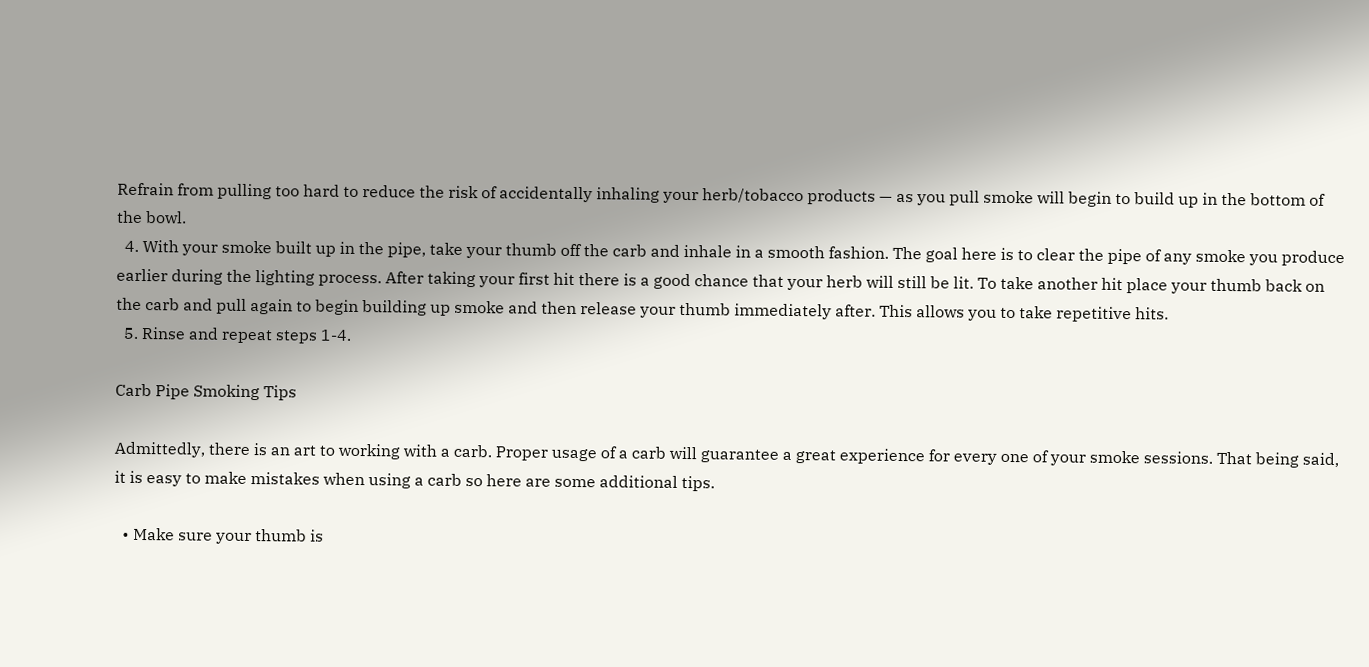Refrain from pulling too hard to reduce the risk of accidentally inhaling your herb/tobacco products — as you pull smoke will begin to build up in the bottom of the bowl.
  4. With your smoke built up in the pipe, take your thumb off the carb and inhale in a smooth fashion. The goal here is to clear the pipe of any smoke you produce earlier during the lighting process. After taking your first hit there is a good chance that your herb will still be lit. To take another hit place your thumb back on the carb and pull again to begin building up smoke and then release your thumb immediately after. This allows you to take repetitive hits.
  5. Rinse and repeat steps 1-4.

Carb Pipe Smoking Tips

Admittedly, there is an art to working with a carb. Proper usage of a carb will guarantee a great experience for every one of your smoke sessions. That being said, it is easy to make mistakes when using a carb so here are some additional tips.

  • Make sure your thumb is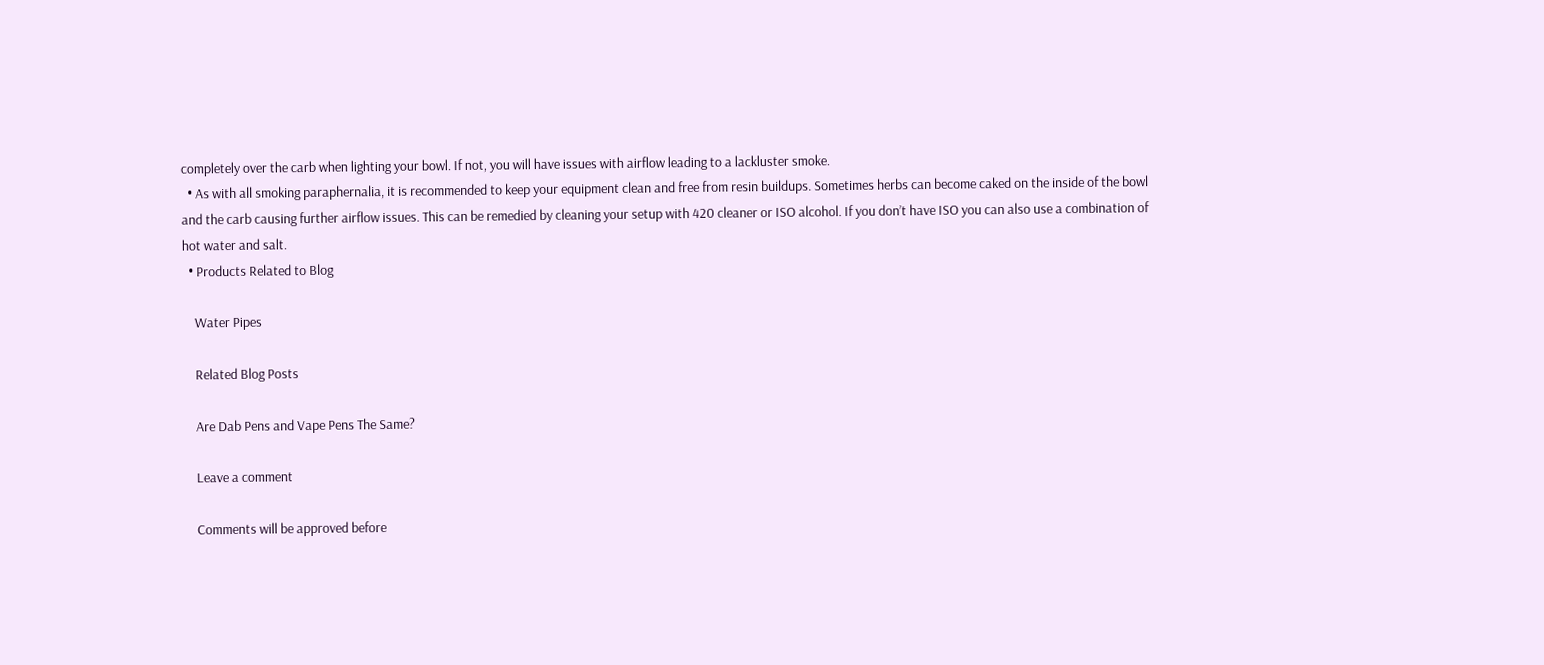completely over the carb when lighting your bowl. If not, you will have issues with airflow leading to a lackluster smoke.
  • As with all smoking paraphernalia, it is recommended to keep your equipment clean and free from resin buildups. Sometimes herbs can become caked on the inside of the bowl and the carb causing further airflow issues. This can be remedied by cleaning your setup with 420 cleaner or ISO alcohol. If you don’t have ISO you can also use a combination of hot water and salt.
  • Products Related to Blog

    Water Pipes

    Related Blog Posts

    Are Dab Pens and Vape Pens The Same?

    Leave a comment

    Comments will be approved before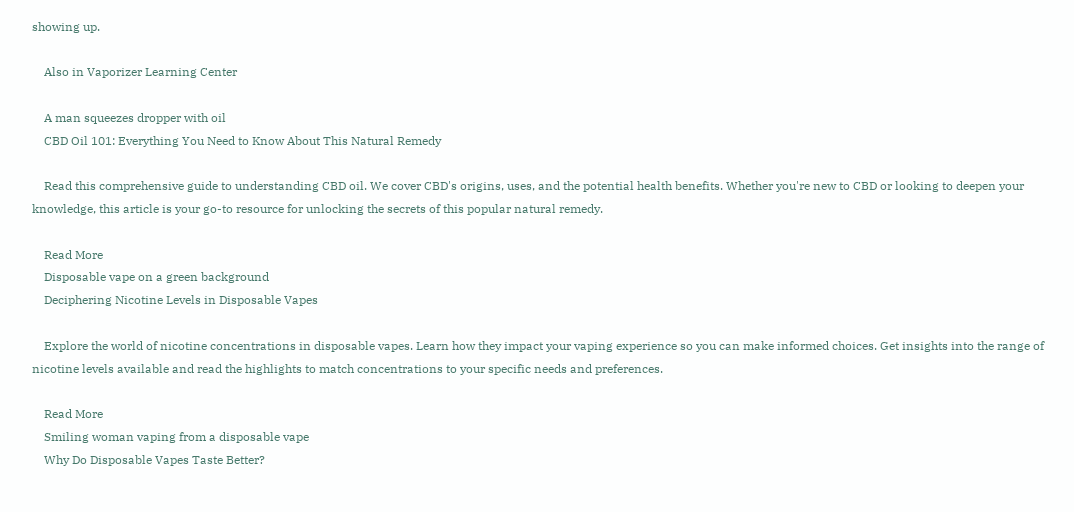showing up.

    Also in Vaporizer Learning Center

    A man squeezes dropper with oil
    CBD Oil 101: Everything You Need to Know About This Natural Remedy

    Read this comprehensive guide to understanding CBD oil. We cover CBD's origins, uses, and the potential health benefits. Whether you're new to CBD or looking to deepen your knowledge, this article is your go-to resource for unlocking the secrets of this popular natural remedy.

    Read More
    Disposable vape on a green background
    Deciphering Nicotine Levels in Disposable Vapes

    Explore the world of nicotine concentrations in disposable vapes. Learn how they impact your vaping experience so you can make informed choices. Get insights into the range of nicotine levels available and read the highlights to match concentrations to your specific needs and preferences.

    Read More
    Smiling woman vaping from a disposable vape
    Why Do Disposable Vapes Taste Better?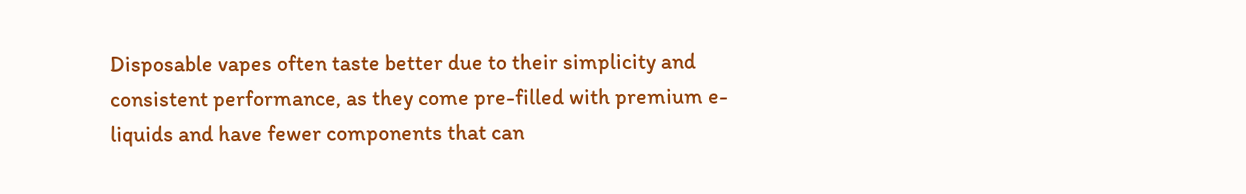Disposable vapes often taste better due to their simplicity and consistent performance, as they come pre-filled with premium e-liquids and have fewer components that can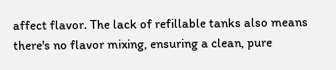affect flavor. The lack of refillable tanks also means there's no flavor mixing, ensuring a clean, pure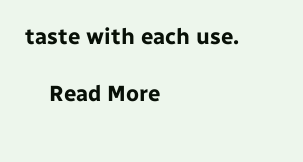taste with each use.

    Read More